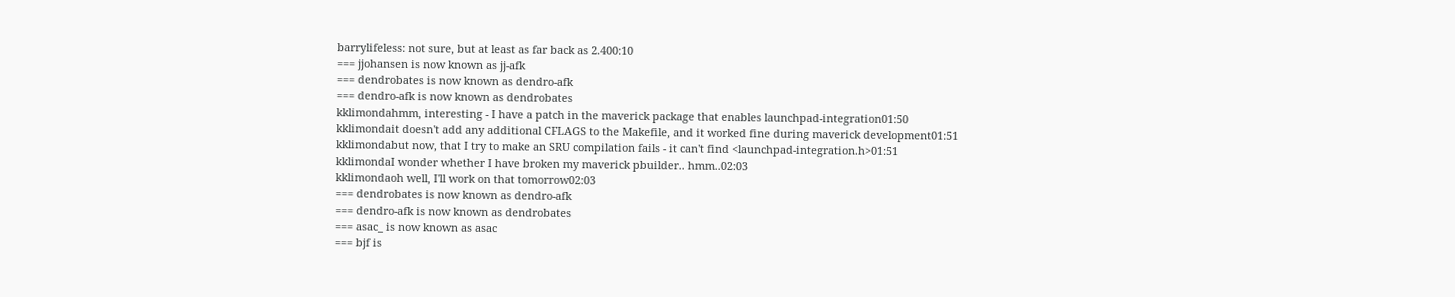barrylifeless: not sure, but at least as far back as 2.400:10
=== jjohansen is now known as jj-afk
=== dendrobates is now known as dendro-afk
=== dendro-afk is now known as dendrobates
kklimondahmm, interesting - I have a patch in the maverick package that enables launchpad-integration01:50
kklimondait doesn't add any additional CFLAGS to the Makefile, and it worked fine during maverick development01:51
kklimondabut now, that I try to make an SRU compilation fails - it can't find <launchpad-integration.h>01:51
kklimondaI wonder whether I have broken my maverick pbuilder.. hmm..02:03
kklimondaoh well, I'll work on that tomorrow02:03
=== dendrobates is now known as dendro-afk
=== dendro-afk is now known as dendrobates
=== asac_ is now known as asac
=== bjf is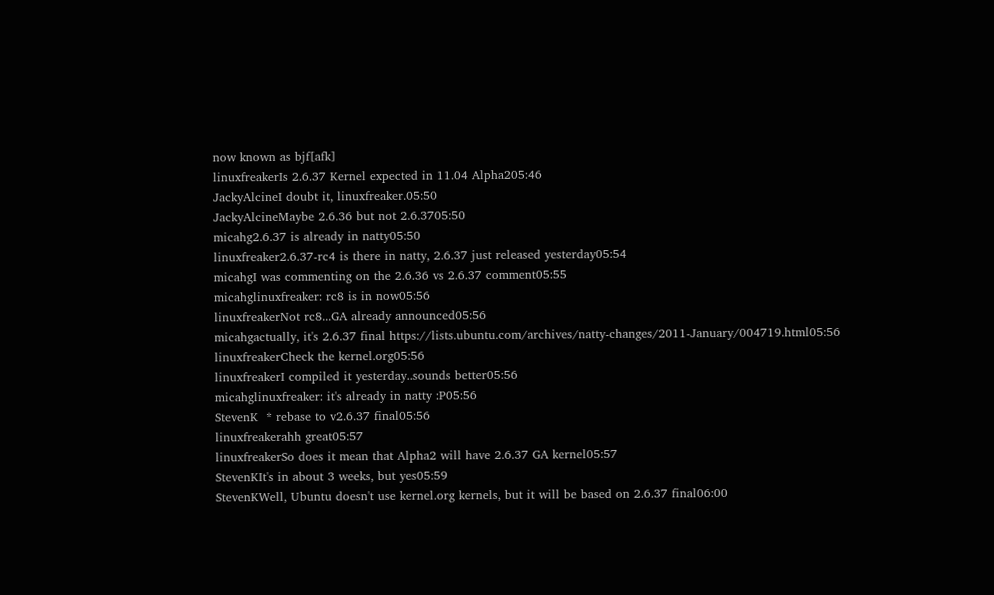now known as bjf[afk]
linuxfreakerIs 2.6.37 Kernel expected in 11.04 Alpha205:46
JackyAlcineI doubt it, linuxfreaker.05:50
JackyAlcineMaybe 2.6.36 but not 2.6.3705:50
micahg2.6.37 is already in natty05:50
linuxfreaker2.6.37-rc4 is there in natty, 2.6.37 just released yesterday05:54
micahgI was commenting on the 2.6.36 vs 2.6.37 comment05:55
micahglinuxfreaker: rc8 is in now05:56
linuxfreakerNot rc8...GA already announced05:56
micahgactually, it's 2.6.37 final https://lists.ubuntu.com/archives/natty-changes/2011-January/004719.html05:56
linuxfreakerCheck the kernel.org05:56
linuxfreakerI compiled it yesterday..sounds better05:56
micahglinuxfreaker: it's already in natty :P05:56
StevenK  * rebase to v2.6.37 final05:56
linuxfreakerahh great05:57
linuxfreakerSo does it mean that Alpha2 will have 2.6.37 GA kernel05:57
StevenKIt's in about 3 weeks, but yes05:59
StevenKWell, Ubuntu doesn't use kernel.org kernels, but it will be based on 2.6.37 final06:00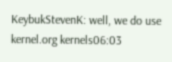KeybukStevenK: well, we do use kernel.org kernels06:03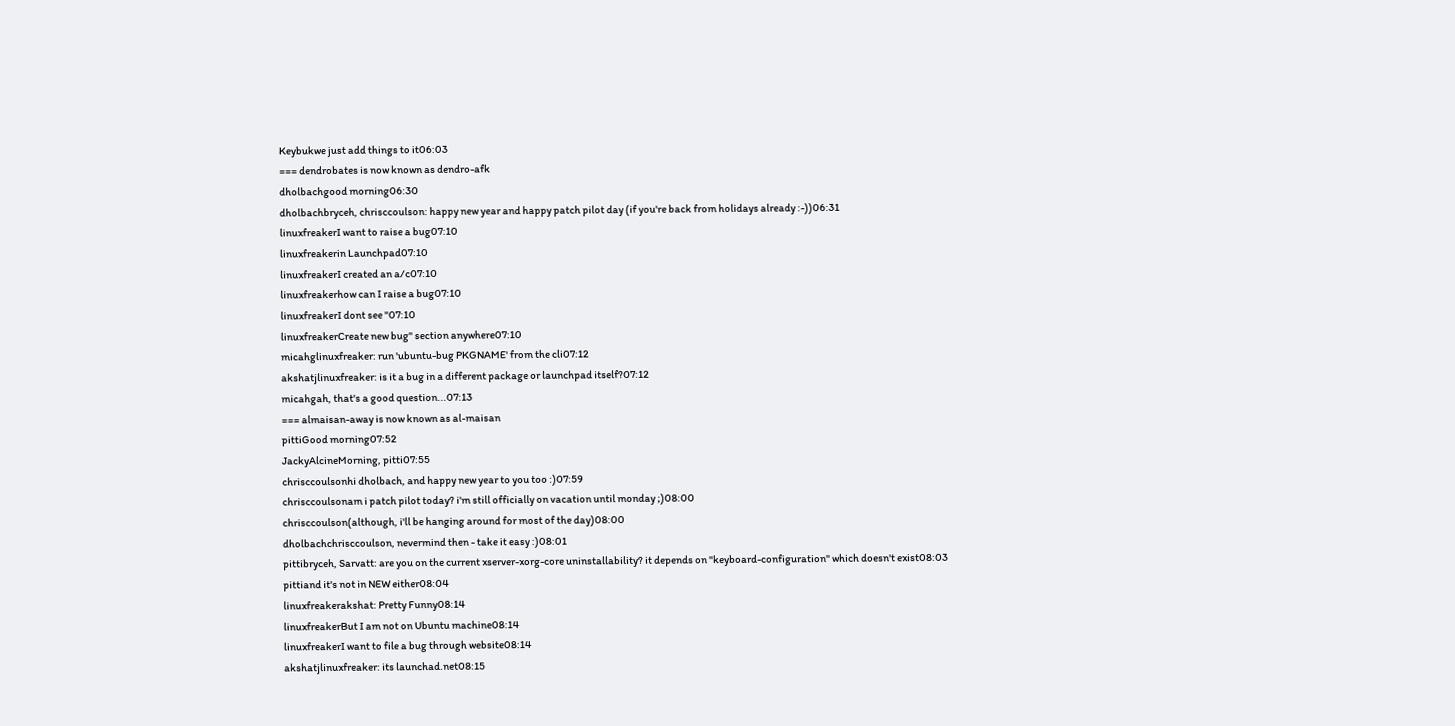Keybukwe just add things to it06:03
=== dendrobates is now known as dendro-afk
dholbachgood morning06:30
dholbachbryceh, chrisccoulson: happy new year and happy patch pilot day (if you're back from holidays already :-))06:31
linuxfreakerI want to raise a bug07:10
linuxfreakerin Launchpad07:10
linuxfreakerI created an a/c07:10
linuxfreakerhow can I raise a bug07:10
linuxfreakerI dont see "07:10
linuxfreakerCreate new bug" section anywhere07:10
micahglinuxfreaker: run 'ubuntu-bug PKGNAME' from the cli07:12
akshatjlinuxfreaker: is it a bug in a different package or launchpad itself?07:12
micahgah, that's a good question...07:13
=== almaisan-away is now known as al-maisan
pittiGood morning07:52
JackyAlcineMorning, pitti07:55
chrisccoulsonhi dholbach, and happy new year to you too :)07:59
chrisccoulsonam i patch pilot today? i'm still officially on vacation until monday ;)08:00
chrisccoulson(although, i'll be hanging around for most of the day)08:00
dholbachchrisccoulson, nevermind then - take it easy :)08:01
pittibryceh, Sarvatt: are you on the current xserver-xorg-core uninstallability? it depends on "keyboard-configuration" which doesn't exist08:03
pittiand it's not in NEW either08:04
linuxfreakerakshat: Pretty Funny08:14
linuxfreakerBut I am not on Ubuntu machine08:14
linuxfreakerI want to file a bug through website08:14
akshatjlinuxfreaker: its launchad.net08:15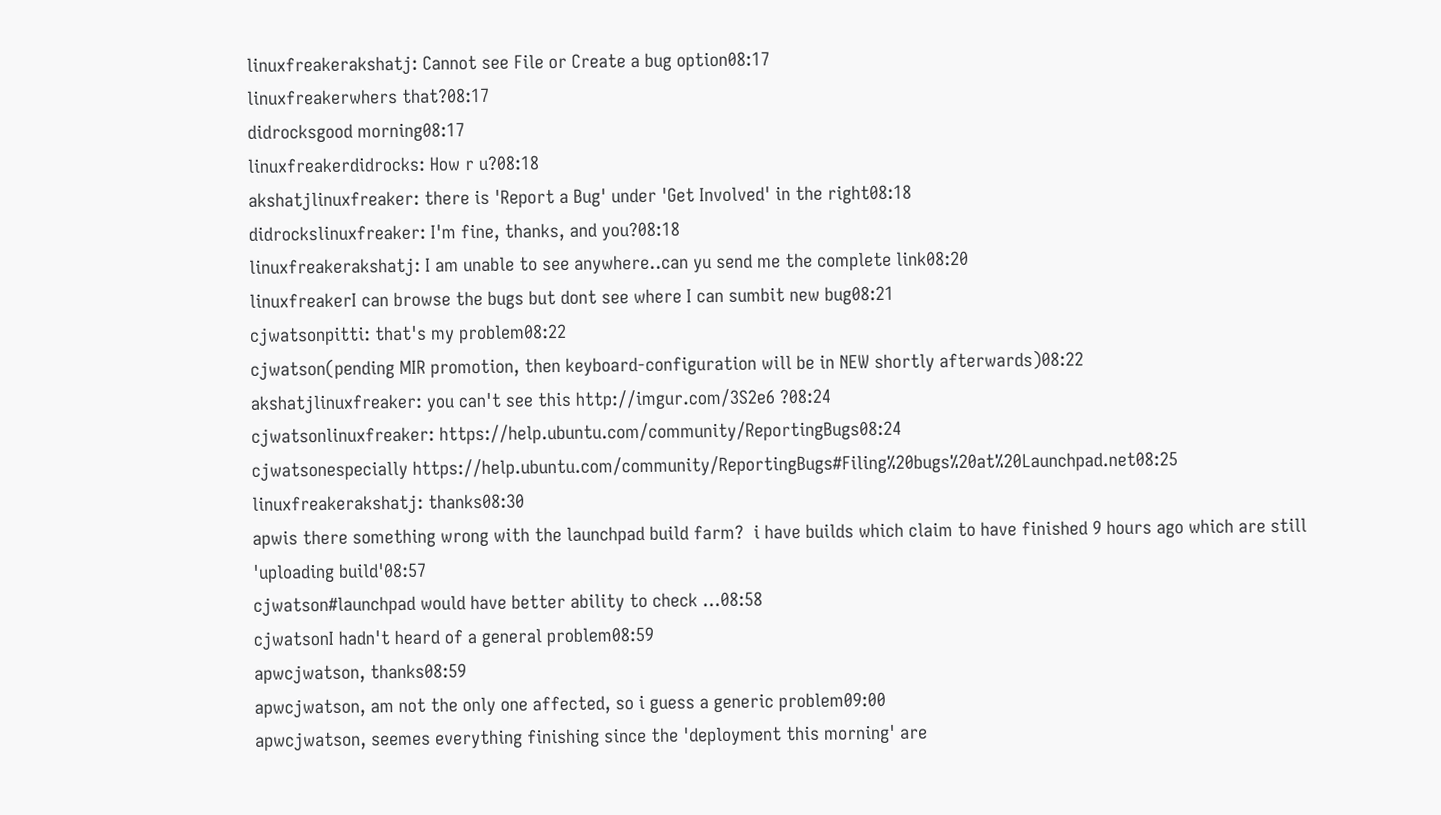linuxfreakerakshatj: Cannot see File or Create a bug option08:17
linuxfreakerwhers that?08:17
didrocksgood morning08:17
linuxfreakerdidrocks: How r u?08:18
akshatjlinuxfreaker: there is 'Report a Bug' under 'Get Involved' in the right08:18
didrockslinuxfreaker: I'm fine, thanks, and you?08:18
linuxfreakerakshatj: I am unable to see anywhere..can yu send me the complete link08:20
linuxfreakerI can browse the bugs but dont see where I can sumbit new bug08:21
cjwatsonpitti: that's my problem08:22
cjwatson(pending MIR promotion, then keyboard-configuration will be in NEW shortly afterwards)08:22
akshatjlinuxfreaker: you can't see this http://imgur.com/3S2e6 ?08:24
cjwatsonlinuxfreaker: https://help.ubuntu.com/community/ReportingBugs08:24
cjwatsonespecially https://help.ubuntu.com/community/ReportingBugs#Filing%20bugs%20at%20Launchpad.net08:25
linuxfreakerakshatj: thanks08:30
apwis there something wrong with the launchpad build farm?  i have builds which claim to have finished 9 hours ago which are still 'uploading build'08:57
cjwatson#launchpad would have better ability to check ...08:58
cjwatsonI hadn't heard of a general problem08:59
apwcjwatson, thanks08:59
apwcjwatson, am not the only one affected, so i guess a generic problem09:00
apwcjwatson, seemes everything finishing since the 'deployment this morning' are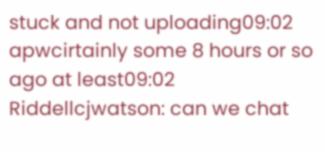stuck and not uploading09:02
apwcirtainly some 8 hours or so ago at least09:02
Riddellcjwatson: can we chat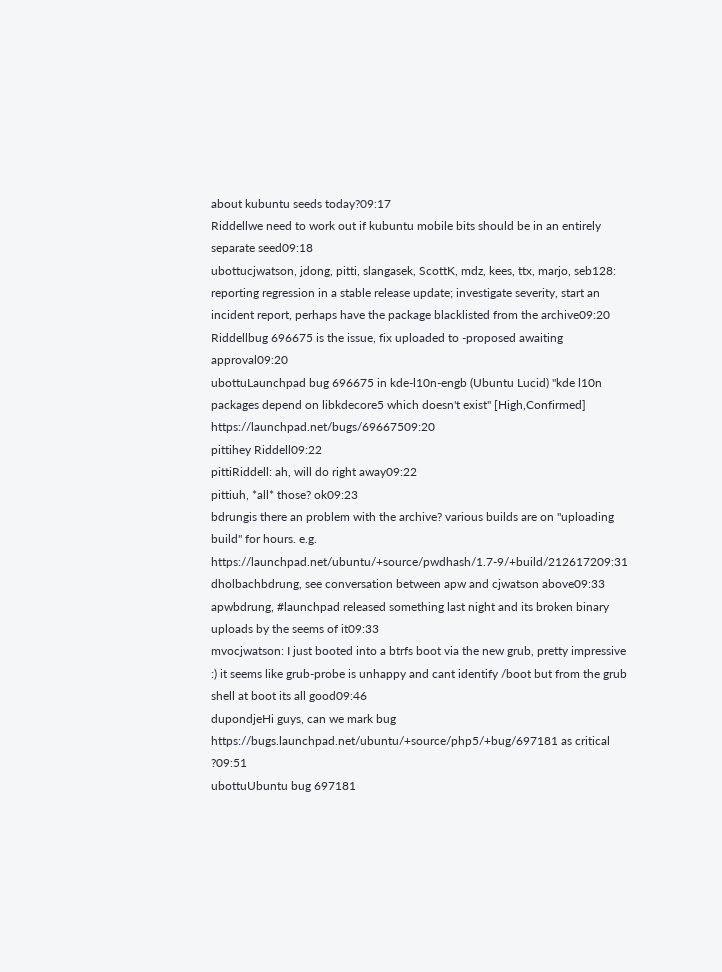about kubuntu seeds today?09:17
Riddellwe need to work out if kubuntu mobile bits should be in an entirely separate seed09:18
ubottucjwatson, jdong, pitti, slangasek, ScottK, mdz, kees, ttx, marjo, seb128: reporting regression in a stable release update; investigate severity, start an incident report, perhaps have the package blacklisted from the archive09:20
Riddellbug 696675 is the issue, fix uploaded to -proposed awaiting approval09:20
ubottuLaunchpad bug 696675 in kde-l10n-engb (Ubuntu Lucid) "kde l10n packages depend on libkdecore5 which doesn't exist" [High,Confirmed] https://launchpad.net/bugs/69667509:20
pittihey Riddell09:22
pittiRiddell: ah, will do right away09:22
pittiuh, *all* those? ok09:23
bdrungis there an problem with the archive? various builds are on "uploading build" for hours. e.g. https://launchpad.net/ubuntu/+source/pwdhash/1.7-9/+build/212617209:31
dholbachbdrung, see conversation between apw and cjwatson above09:33
apwbdrung, #launchpad released something last night and its broken binary uploads by the seems of it09:33
mvocjwatson: I just booted into a btrfs boot via the new grub, pretty impressive :) it seems like grub-probe is unhappy and cant identify /boot but from the grub shell at boot its all good09:46
dupondjeHi guys, can we mark bug https://bugs.launchpad.net/ubuntu/+source/php5/+bug/697181 as critical ?09:51
ubottuUbuntu bug 697181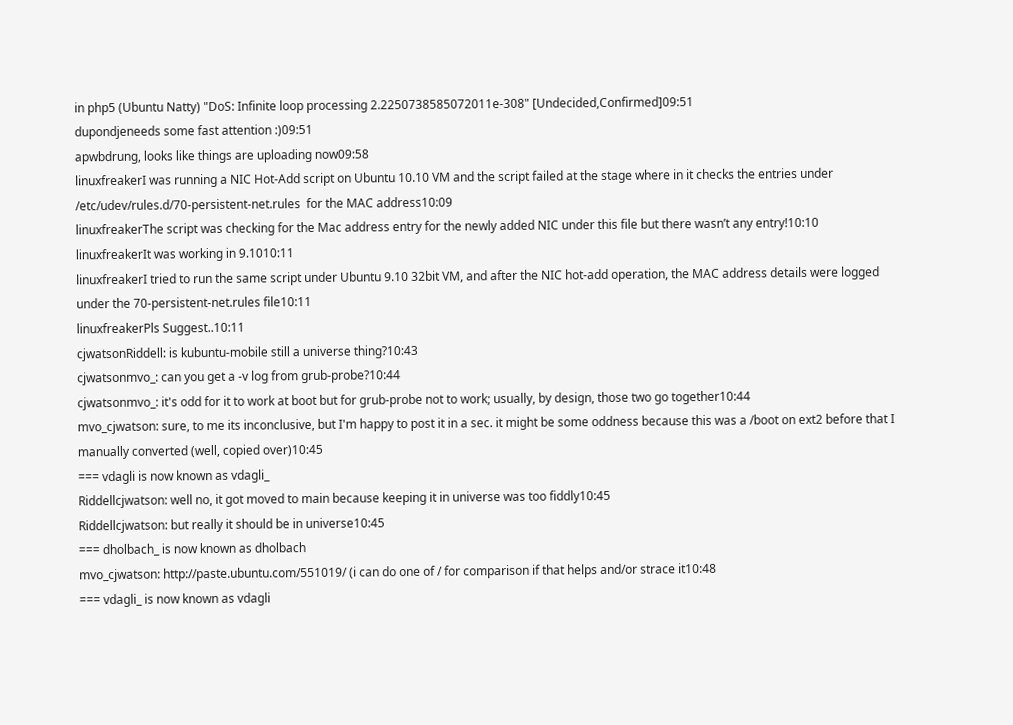in php5 (Ubuntu Natty) "DoS: Infinite loop processing 2.2250738585072011e-308" [Undecided,Confirmed]09:51
dupondjeneeds some fast attention :)09:51
apwbdrung, looks like things are uploading now09:58
linuxfreakerI was running a NIC Hot-Add script on Ubuntu 10.10 VM and the script failed at the stage where in it checks the entries under /etc/udev/rules.d/70-persistent-net.rules  for the MAC address10:09
linuxfreakerThe script was checking for the Mac address entry for the newly added NIC under this file but there wasn’t any entry!10:10
linuxfreakerIt was working in 9.1010:11
linuxfreakerI tried to run the same script under Ubuntu 9.10 32bit VM, and after the NIC hot-add operation, the MAC address details were logged under the 70-persistent-net.rules file10:11
linuxfreakerPls Suggest..10:11
cjwatsonRiddell: is kubuntu-mobile still a universe thing?10:43
cjwatsonmvo_: can you get a -v log from grub-probe?10:44
cjwatsonmvo_: it's odd for it to work at boot but for grub-probe not to work; usually, by design, those two go together10:44
mvo_cjwatson: sure, to me its inconclusive, but I'm happy to post it in a sec. it might be some oddness because this was a /boot on ext2 before that I manually converted (well, copied over)10:45
=== vdagli is now known as vdagli_
Riddellcjwatson: well no, it got moved to main because keeping it in universe was too fiddly10:45
Riddellcjwatson: but really it should be in universe10:45
=== dholbach_ is now known as dholbach
mvo_cjwatson: http://paste.ubuntu.com/551019/ (i can do one of / for comparison if that helps and/or strace it10:48
=== vdagli_ is now known as vdagli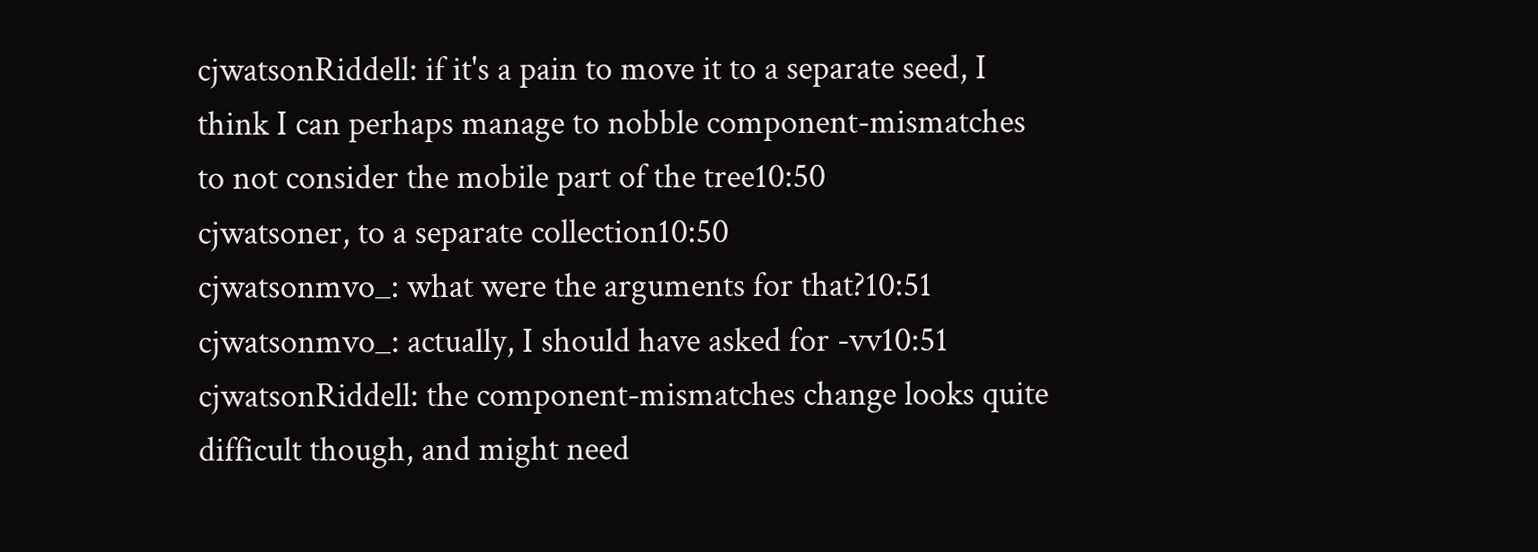cjwatsonRiddell: if it's a pain to move it to a separate seed, I think I can perhaps manage to nobble component-mismatches to not consider the mobile part of the tree10:50
cjwatsoner, to a separate collection10:50
cjwatsonmvo_: what were the arguments for that?10:51
cjwatsonmvo_: actually, I should have asked for -vv10:51
cjwatsonRiddell: the component-mismatches change looks quite difficult though, and might need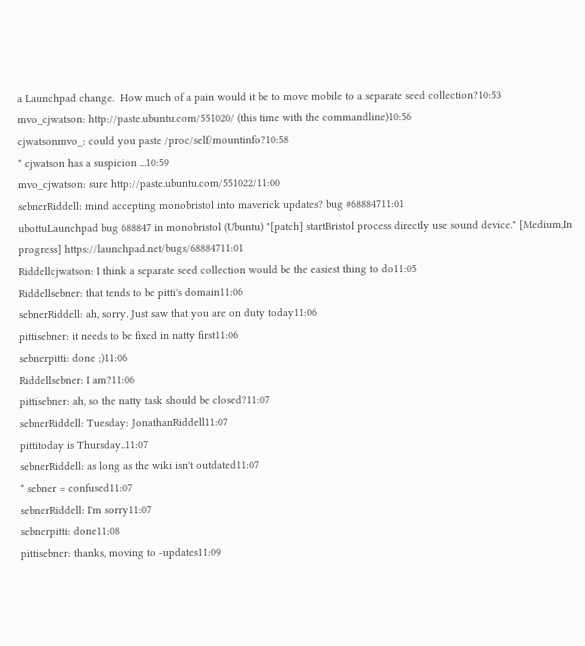a Launchpad change.  How much of a pain would it be to move mobile to a separate seed collection?10:53
mvo_cjwatson: http://paste.ubuntu.com/551020/ (this time with the commandline)10:56
cjwatsonmvo_: could you paste /proc/self/mountinfo?10:58
* cjwatson has a suspicion ...10:59
mvo_cjwatson: sure http://paste.ubuntu.com/551022/11:00
sebnerRiddell: mind accepting monobristol into maverick updates? bug #68884711:01
ubottuLaunchpad bug 688847 in monobristol (Ubuntu) "[patch] startBristol process directly use sound device." [Medium,In progress] https://launchpad.net/bugs/68884711:01
Riddellcjwatson: I think a separate seed collection would be the easiest thing to do11:05
Riddellsebner: that tends to be pitti's domain11:06
sebnerRiddell: ah, sorry. Just saw that you are on duty today11:06
pittisebner: it needs to be fixed in natty first11:06
sebnerpitti: done ;)11:06
Riddellsebner: I am?11:06
pittisebner: ah, so the natty task should be closed?11:07
sebnerRiddell: Tuesday: JonathanRiddell11:07
pittitoday is Thursday..11:07
sebnerRiddell: as long as the wiki isn't outdated11:07
* sebner = confused11:07
sebnerRiddell: I'm sorry11:07
sebnerpitti: done11:08
pittisebner: thanks, moving to -updates11:09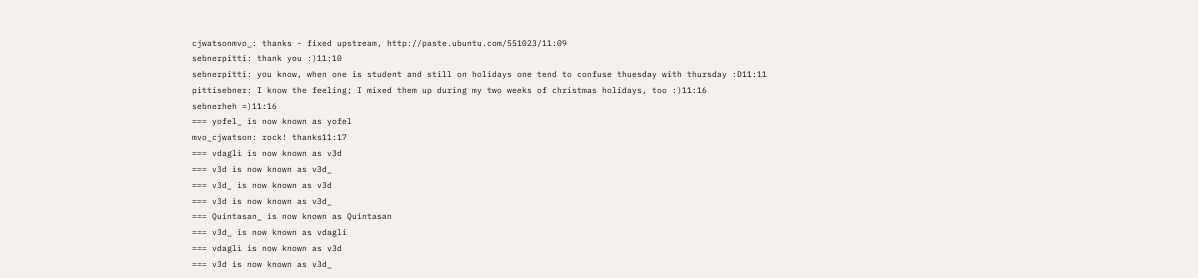cjwatsonmvo_: thanks - fixed upstream, http://paste.ubuntu.com/551023/11:09
sebnerpitti: thank you :)11:10
sebnerpitti: you know, when one is student and still on holidays one tend to confuse thuesday with thursday :D11:11
pittisebner: I know the feeling; I mixed them up during my two weeks of christmas holidays, too :)11:16
sebnerheh =)11:16
=== yofel_ is now known as yofel
mvo_cjwatson: rock! thanks11:17
=== vdagli is now known as v3d
=== v3d is now known as v3d_
=== v3d_ is now known as v3d
=== v3d is now known as v3d_
=== Quintasan_ is now known as Quintasan
=== v3d_ is now known as vdagli
=== vdagli is now known as v3d
=== v3d is now known as v3d_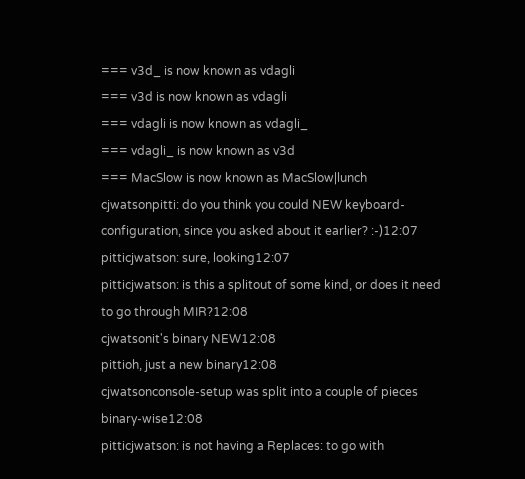=== v3d_ is now known as vdagli
=== v3d is now known as vdagli
=== vdagli is now known as vdagli_
=== vdagli_ is now known as v3d
=== MacSlow is now known as MacSlow|lunch
cjwatsonpitti: do you think you could NEW keyboard-configuration, since you asked about it earlier? :-)12:07
pitticjwatson: sure, looking12:07
pitticjwatson: is this a splitout of some kind, or does it need to go through MIR?12:08
cjwatsonit's binary NEW12:08
pittioh, just a new binary12:08
cjwatsonconsole-setup was split into a couple of pieces binary-wise12:08
pitticjwatson: is not having a Replaces: to go with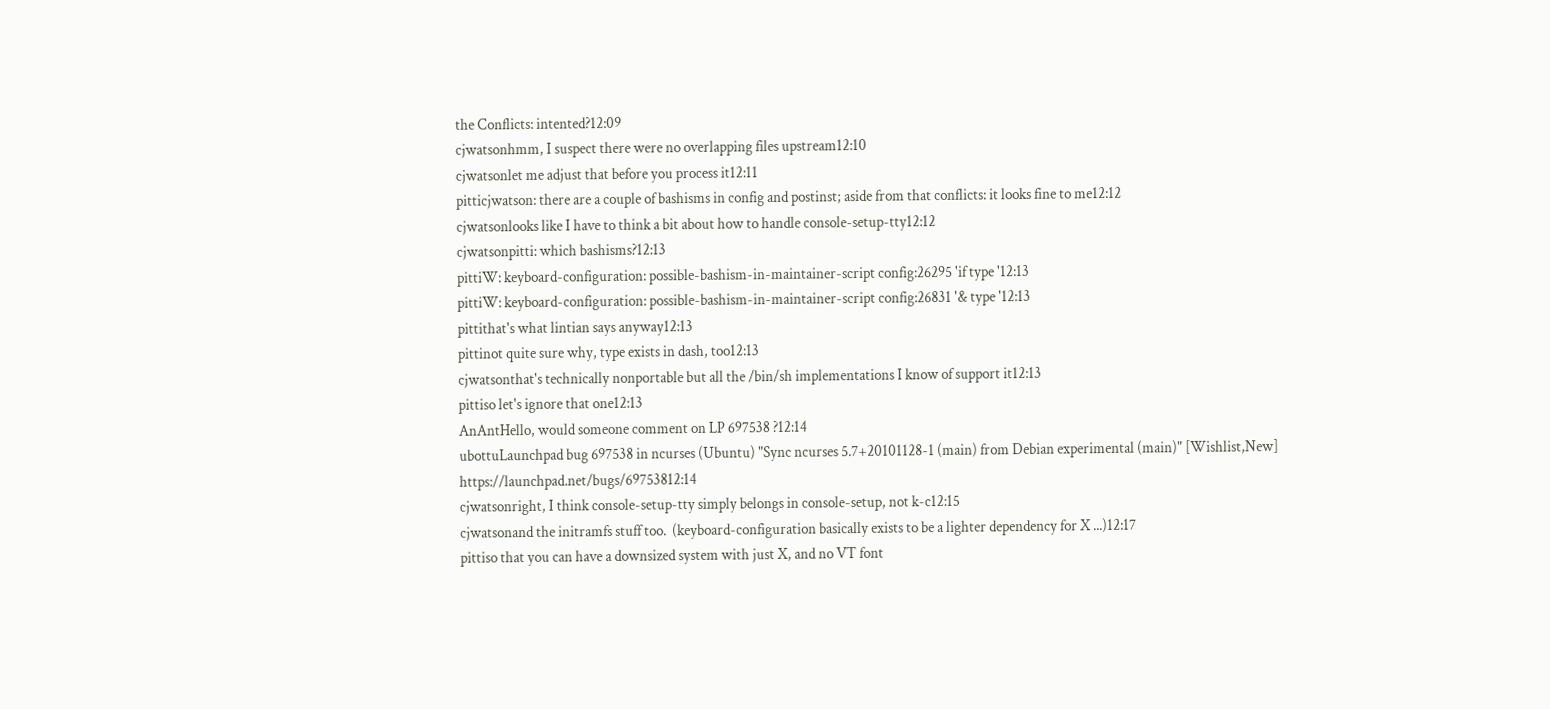the Conflicts: intented?12:09
cjwatsonhmm, I suspect there were no overlapping files upstream12:10
cjwatsonlet me adjust that before you process it12:11
pitticjwatson: there are a couple of bashisms in config and postinst; aside from that conflicts: it looks fine to me12:12
cjwatsonlooks like I have to think a bit about how to handle console-setup-tty12:12
cjwatsonpitti: which bashisms?12:13
pittiW: keyboard-configuration: possible-bashism-in-maintainer-script config:26295 'if type '12:13
pittiW: keyboard-configuration: possible-bashism-in-maintainer-script config:26831 '& type '12:13
pittithat's what lintian says anyway12:13
pittinot quite sure why, type exists in dash, too12:13
cjwatsonthat's technically nonportable but all the /bin/sh implementations I know of support it12:13
pittiso let's ignore that one12:13
AnAntHello, would someone comment on LP 697538 ?12:14
ubottuLaunchpad bug 697538 in ncurses (Ubuntu) "Sync ncurses 5.7+20101128-1 (main) from Debian experimental (main)" [Wishlist,New] https://launchpad.net/bugs/69753812:14
cjwatsonright, I think console-setup-tty simply belongs in console-setup, not k-c12:15
cjwatsonand the initramfs stuff too.  (keyboard-configuration basically exists to be a lighter dependency for X ...)12:17
pittiso that you can have a downsized system with just X, and no VT font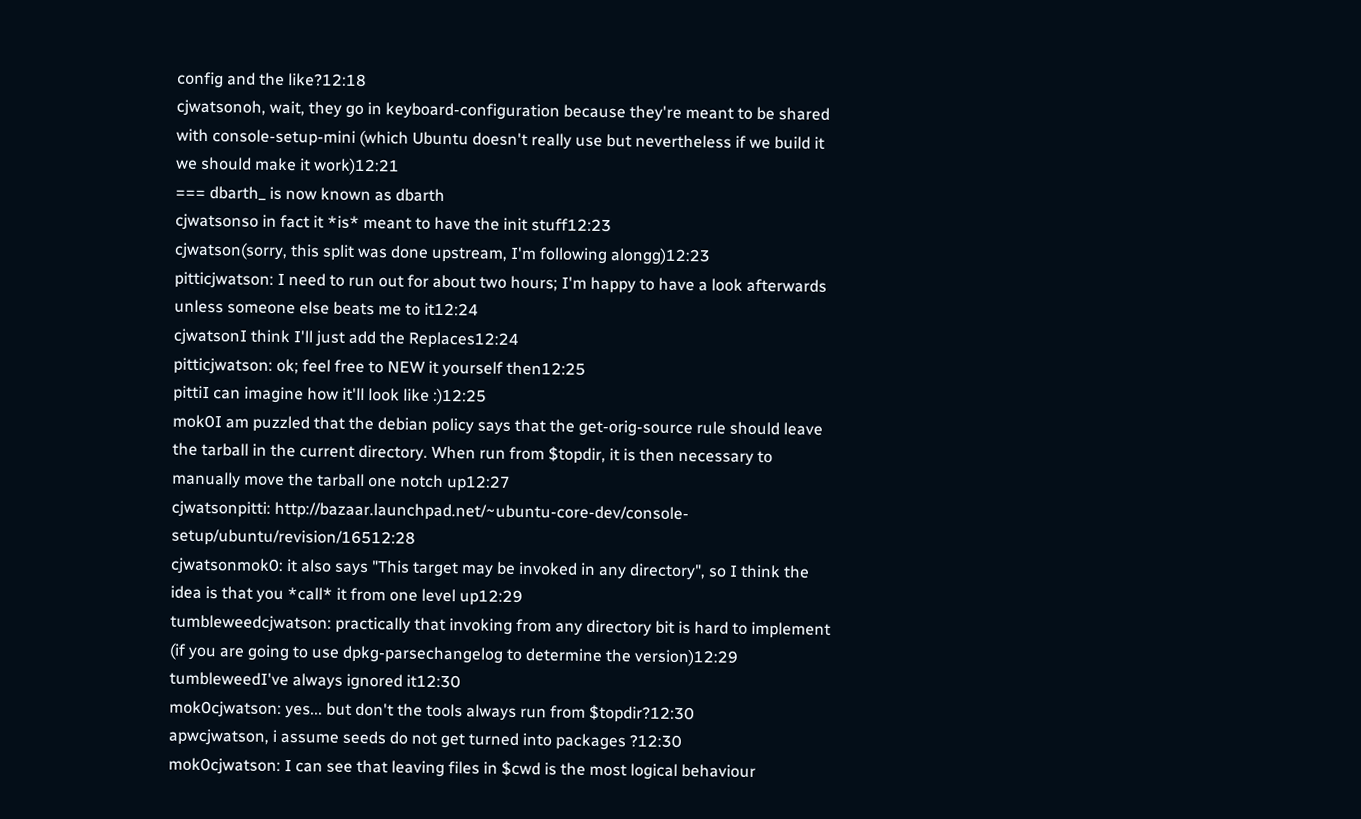config and the like?12:18
cjwatsonoh, wait, they go in keyboard-configuration because they're meant to be shared with console-setup-mini (which Ubuntu doesn't really use but nevertheless if we build it we should make it work)12:21
=== dbarth_ is now known as dbarth
cjwatsonso in fact it *is* meant to have the init stuff12:23
cjwatson(sorry, this split was done upstream, I'm following alongg)12:23
pitticjwatson: I need to run out for about two hours; I'm happy to have a look afterwards unless someone else beats me to it12:24
cjwatsonI think I'll just add the Replaces12:24
pitticjwatson: ok; feel free to NEW it yourself then12:25
pittiI can imagine how it'll look like :)12:25
mok0I am puzzled that the debian policy says that the get-orig-source rule should leave the tarball in the current directory. When run from $topdir, it is then necessary to manually move the tarball one notch up12:27
cjwatsonpitti: http://bazaar.launchpad.net/~ubuntu-core-dev/console-setup/ubuntu/revision/16512:28
cjwatsonmok0: it also says "This target may be invoked in any directory", so I think the idea is that you *call* it from one level up12:29
tumbleweedcjwatson: practically that invoking from any directory bit is hard to implement (if you are going to use dpkg-parsechangelog to determine the version)12:29
tumbleweedI've always ignored it12:30
mok0cjwatson: yes... but don't the tools always run from $topdir?12:30
apwcjwatson, i assume seeds do not get turned into packages ?12:30
mok0cjwatson: I can see that leaving files in $cwd is the most logical behaviour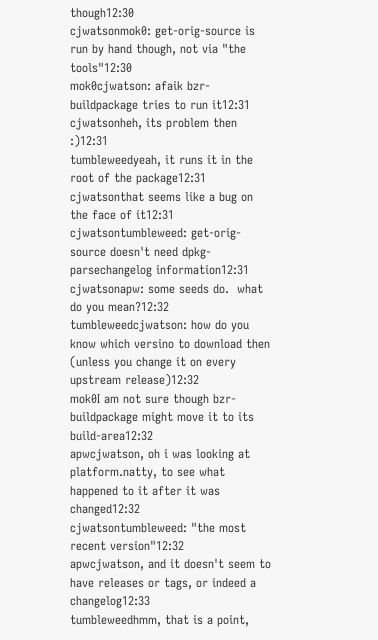though12:30
cjwatsonmok0: get-orig-source is run by hand though, not via "the tools"12:30
mok0cjwatson: afaik bzr-buildpackage tries to run it12:31
cjwatsonheh, its problem then :)12:31
tumbleweedyeah, it runs it in the root of the package12:31
cjwatsonthat seems like a bug on the face of it12:31
cjwatsontumbleweed: get-orig-source doesn't need dpkg-parsechangelog information12:31
cjwatsonapw: some seeds do.  what do you mean?12:32
tumbleweedcjwatson: how do you know which versino to download then (unless you change it on every upstream release)12:32
mok0I am not sure though bzr-buildpackage might move it to its build-area12:32
apwcjwatson, oh i was looking at platform.natty, to see what happened to it after it was changed12:32
cjwatsontumbleweed: "the most recent version"12:32
apwcjwatson, and it doesn't seem to have releases or tags, or indeed a changelog12:33
tumbleweedhmm, that is a point,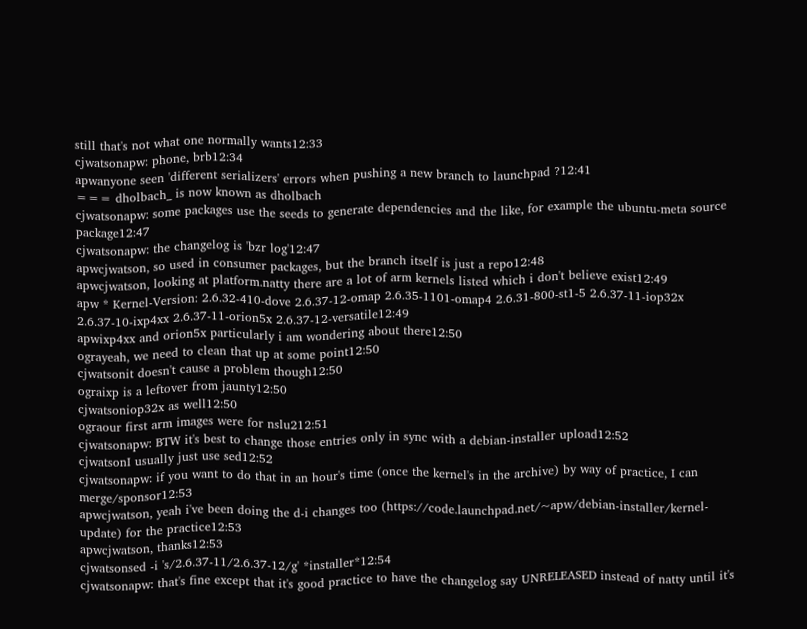still that's not what one normally wants12:33
cjwatsonapw: phone, brb12:34
apwanyone seen 'different serializers' errors when pushing a new branch to launchpad ?12:41
=== dholbach_ is now known as dholbach
cjwatsonapw: some packages use the seeds to generate dependencies and the like, for example the ubuntu-meta source package12:47
cjwatsonapw: the changelog is 'bzr log'12:47
apwcjwatson, so used in consumer packages, but the branch itself is just a repo12:48
apwcjwatson, looking at platform.natty there are a lot of arm kernels listed which i don't believe exist12:49
apw * Kernel-Version: 2.6.32-410-dove 2.6.37-12-omap 2.6.35-1101-omap4 2.6.31-800-st1-5 2.6.37-11-iop32x 2.6.37-10-ixp4xx 2.6.37-11-orion5x 2.6.37-12-versatile12:49
apwixp4xx and orion5x particularly i am wondering about there12:50
ograyeah, we need to clean that up at some point12:50
cjwatsonit doesn't cause a problem though12:50
ograixp is a leftover from jaunty12:50
cjwatsoniop32x as well12:50
ograour first arm images were for nslu212:51
cjwatsonapw: BTW it's best to change those entries only in sync with a debian-installer upload12:52
cjwatsonI usually just use sed12:52
cjwatsonapw: if you want to do that in an hour's time (once the kernel's in the archive) by way of practice, I can merge/sponsor12:53
apwcjwatson, yeah i've been doing the d-i changes too (https://code.launchpad.net/~apw/debian-installer/kernel-update) for the practice12:53
apwcjwatson, thanks12:53
cjwatsonsed -i 's/2.6.37-11/2.6.37-12/g' *installer*12:54
cjwatsonapw: that's fine except that it's good practice to have the changelog say UNRELEASED instead of natty until it's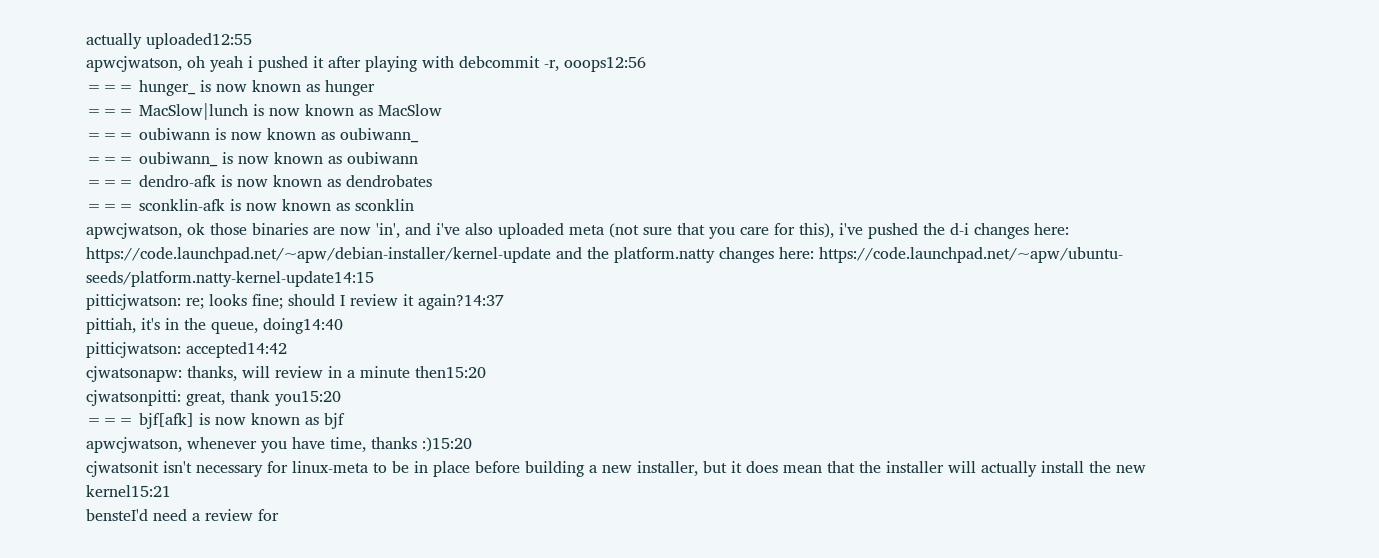actually uploaded12:55
apwcjwatson, oh yeah i pushed it after playing with debcommit -r, ooops12:56
=== hunger_ is now known as hunger
=== MacSlow|lunch is now known as MacSlow
=== oubiwann is now known as oubiwann_
=== oubiwann_ is now known as oubiwann
=== dendro-afk is now known as dendrobates
=== sconklin-afk is now known as sconklin
apwcjwatson, ok those binaries are now 'in', and i've also uploaded meta (not sure that you care for this), i've pushed the d-i changes here: https://code.launchpad.net/~apw/debian-installer/kernel-update and the platform.natty changes here: https://code.launchpad.net/~apw/ubuntu-seeds/platform.natty-kernel-update14:15
pitticjwatson: re; looks fine; should I review it again?14:37
pittiah, it's in the queue, doing14:40
pitticjwatson: accepted14:42
cjwatsonapw: thanks, will review in a minute then15:20
cjwatsonpitti: great, thank you15:20
=== bjf[afk] is now known as bjf
apwcjwatson, whenever you have time, thanks :)15:20
cjwatsonit isn't necessary for linux-meta to be in place before building a new installer, but it does mean that the installer will actually install the new kernel15:21
bensteI'd need a review for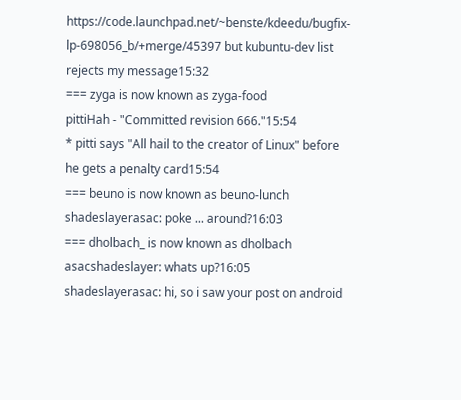https://code.launchpad.net/~benste/kdeedu/bugfix-lp-698056_b/+merge/45397 but kubuntu-dev list rejects my message15:32
=== zyga is now known as zyga-food
pittiHah - "Committed revision 666."15:54
* pitti says "All hail to the creator of Linux" before he gets a penalty card15:54
=== beuno is now known as beuno-lunch
shadeslayerasac: poke ... around?16:03
=== dholbach_ is now known as dholbach
asacshadeslayer: whats up?16:05
shadeslayerasac: hi, so i saw your post on android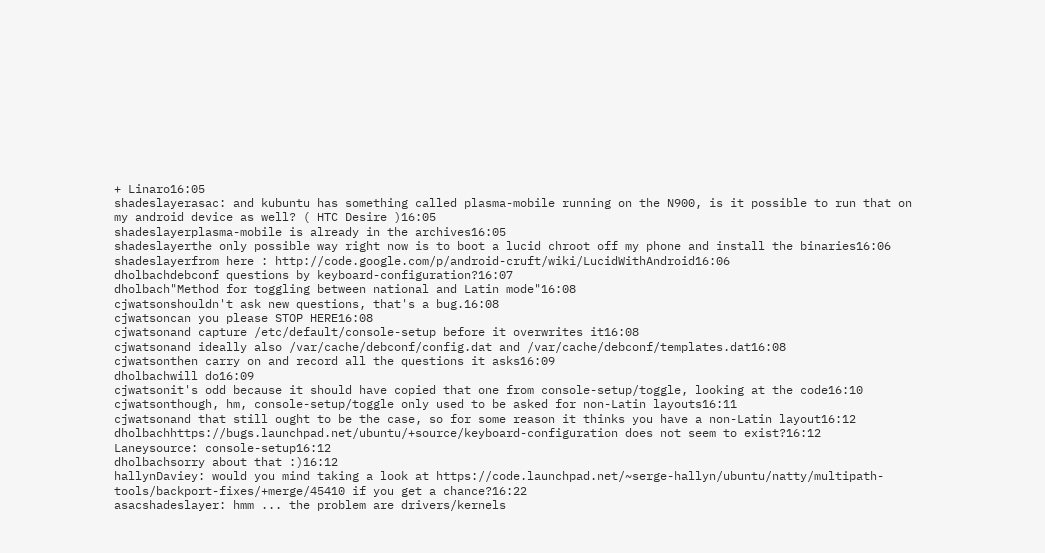+ Linaro16:05
shadeslayerasac: and kubuntu has something called plasma-mobile running on the N900, is it possible to run that on my android device as well? ( HTC Desire )16:05
shadeslayerplasma-mobile is already in the archives16:05
shadeslayerthe only possible way right now is to boot a lucid chroot off my phone and install the binaries16:06
shadeslayerfrom here : http://code.google.com/p/android-cruft/wiki/LucidWithAndroid16:06
dholbachdebconf questions by keyboard-configuration?16:07
dholbach"Method for toggling between national and Latin mode"16:08
cjwatsonshouldn't ask new questions, that's a bug.16:08
cjwatsoncan you please STOP HERE16:08
cjwatsonand capture /etc/default/console-setup before it overwrites it16:08
cjwatsonand ideally also /var/cache/debconf/config.dat and /var/cache/debconf/templates.dat16:08
cjwatsonthen carry on and record all the questions it asks16:09
dholbachwill do16:09
cjwatsonit's odd because it should have copied that one from console-setup/toggle, looking at the code16:10
cjwatsonthough, hm, console-setup/toggle only used to be asked for non-Latin layouts16:11
cjwatsonand that still ought to be the case, so for some reason it thinks you have a non-Latin layout16:12
dholbachhttps://bugs.launchpad.net/ubuntu/+source/keyboard-configuration does not seem to exist?16:12
Laneysource: console-setup16:12
dholbachsorry about that :)16:12
hallynDaviey: would you mind taking a look at https://code.launchpad.net/~serge-hallyn/ubuntu/natty/multipath-tools/backport-fixes/+merge/45410 if you get a chance?16:22
asacshadeslayer: hmm ... the problem are drivers/kernels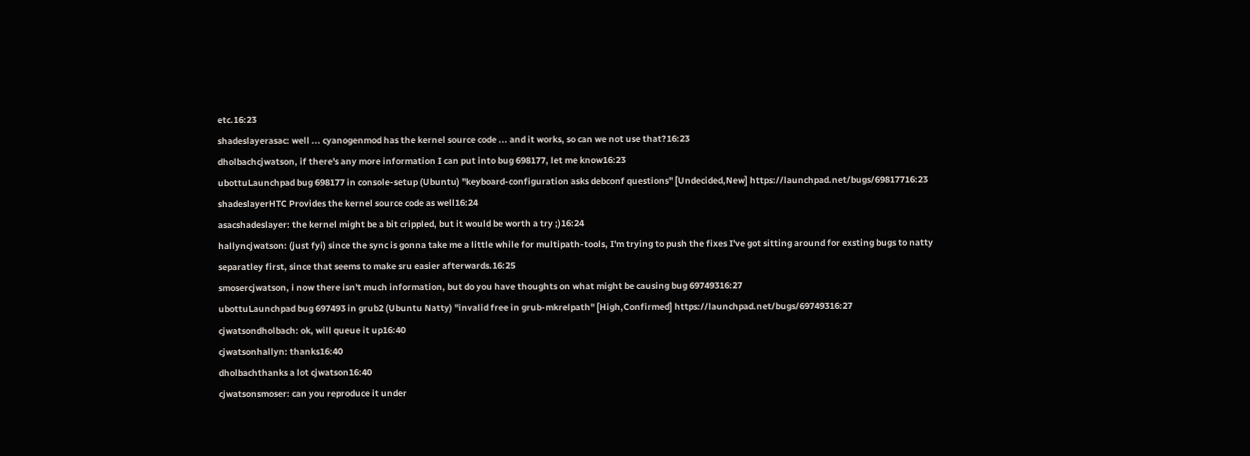etc.16:23
shadeslayerasac: well ... cyanogenmod has the kernel source code ... and it works, so can we not use that?16:23
dholbachcjwatson, if there's any more information I can put into bug 698177, let me know16:23
ubottuLaunchpad bug 698177 in console-setup (Ubuntu) "keyboard-configuration asks debconf questions" [Undecided,New] https://launchpad.net/bugs/69817716:23
shadeslayerHTC Provides the kernel source code as well16:24
asacshadeslayer: the kernel might be a bit crippled, but it would be worth a try ;)16:24
hallyncjwatson: (just fyi) since the sync is gonna take me a little while for multipath-tools, I'm trying to push the fixes I've got sitting around for exsting bugs to natty separatley first, since that seems to make sru easier afterwards.16:25
smosercjwatson, i now there isn't much information, but do you have thoughts on what might be causing bug 69749316:27
ubottuLaunchpad bug 697493 in grub2 (Ubuntu Natty) "invalid free in grub-mkrelpath" [High,Confirmed] https://launchpad.net/bugs/69749316:27
cjwatsondholbach: ok, will queue it up16:40
cjwatsonhallyn: thanks16:40
dholbachthanks a lot cjwatson16:40
cjwatsonsmoser: can you reproduce it under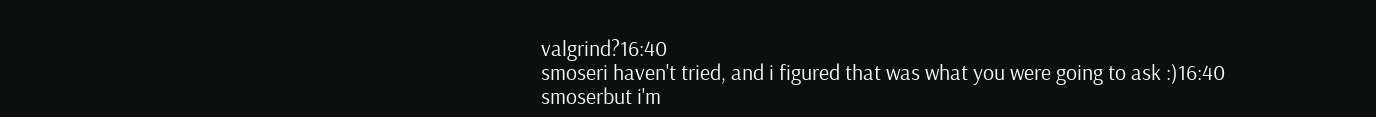valgrind?16:40
smoseri haven't tried, and i figured that was what you were going to ask :)16:40
smoserbut i'm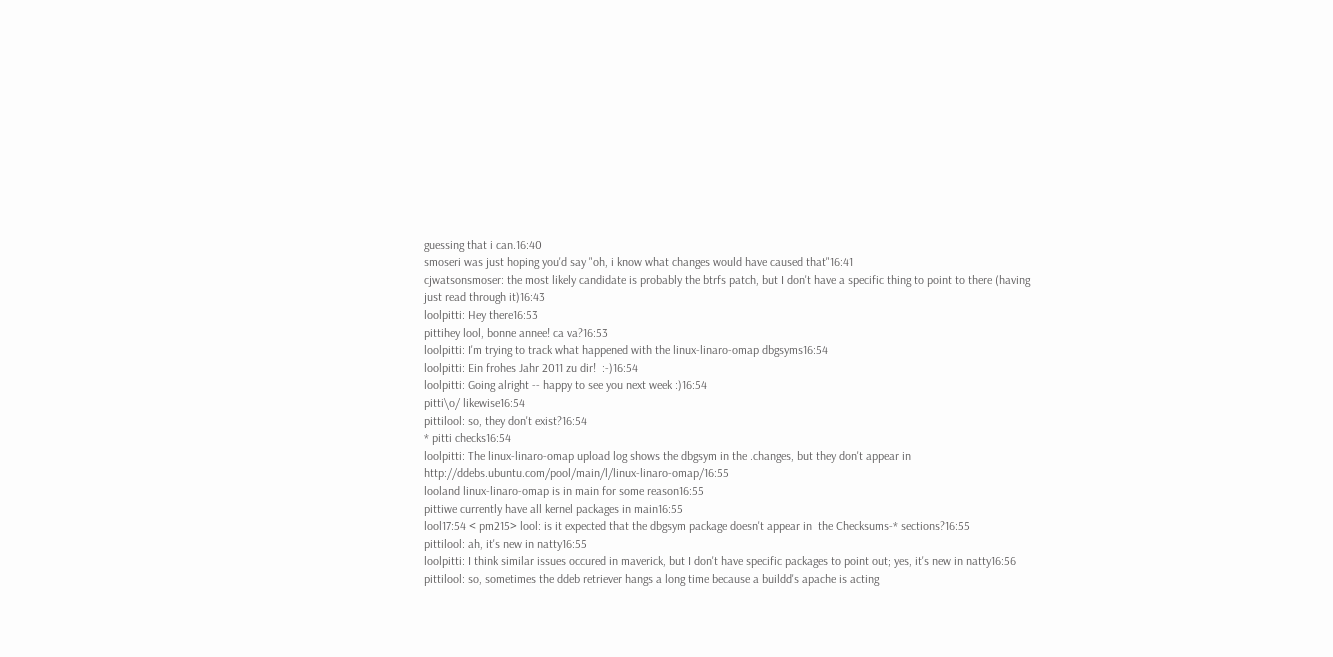guessing that i can.16:40
smoseri was just hoping you'd say "oh, i know what changes would have caused that"16:41
cjwatsonsmoser: the most likely candidate is probably the btrfs patch, but I don't have a specific thing to point to there (having just read through it)16:43
loolpitti: Hey there16:53
pittihey lool, bonne annee! ca va?16:53
loolpitti: I'm trying to track what happened with the linux-linaro-omap dbgsyms16:54
loolpitti: Ein frohes Jahr 2011 zu dir!  :-)16:54
loolpitti: Going alright -- happy to see you next week :)16:54
pitti\o/ likewise16:54
pittilool: so, they don't exist?16:54
* pitti checks16:54
loolpitti: The linux-linaro-omap upload log shows the dbgsym in the .changes, but they don't appear in http://ddebs.ubuntu.com/pool/main/l/linux-linaro-omap/16:55
looland linux-linaro-omap is in main for some reason16:55
pittiwe currently have all kernel packages in main16:55
lool17:54 < pm215> lool: is it expected that the dbgsym package doesn't appear in  the Checksums-* sections?16:55
pittilool: ah, it's new in natty16:55
loolpitti: I think similar issues occured in maverick, but I don't have specific packages to point out; yes, it's new in natty16:56
pittilool: so, sometimes the ddeb retriever hangs a long time because a buildd's apache is acting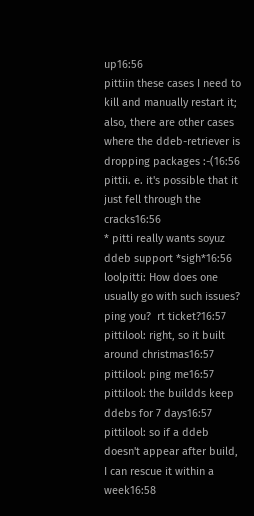up16:56
pittiin these cases I need to kill and manually restart it; also, there are other cases where the ddeb-retriever is dropping packages :-(16:56
pittii. e. it's possible that it just fell through the cracks16:56
* pitti really wants soyuz ddeb support *sigh*16:56
loolpitti: How does one usually go with such issues?  ping you?  rt ticket?16:57
pittilool: right, so it built around christmas16:57
pittilool: ping me16:57
pittilool: the buildds keep ddebs for 7 days16:57
pittilool: so if a ddeb doesn't appear after build, I can rescue it within a week16:58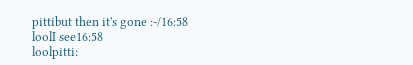pittibut then it's gone :-/16:58
loolI see16:58
loolpitti: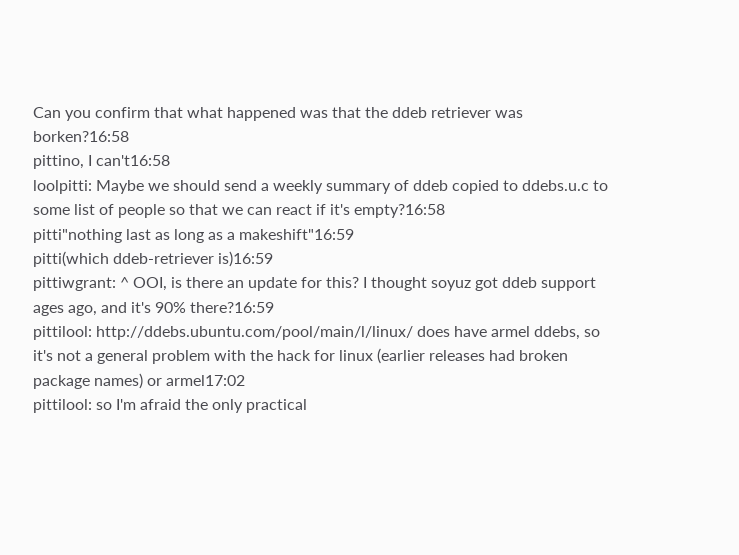Can you confirm that what happened was that the ddeb retriever was borken?16:58
pittino, I can't16:58
loolpitti: Maybe we should send a weekly summary of ddeb copied to ddebs.u.c to some list of people so that we can react if it's empty?16:58
pitti"nothing last as long as a makeshift"16:59
pitti(which ddeb-retriever is)16:59
pittiwgrant: ^ OOI, is there an update for this? I thought soyuz got ddeb support ages ago, and it's 90% there?16:59
pittilool: http://ddebs.ubuntu.com/pool/main/l/linux/ does have armel ddebs, so it's not a general problem with the hack for linux (earlier releases had broken package names) or armel17:02
pittilool: so I'm afraid the only practical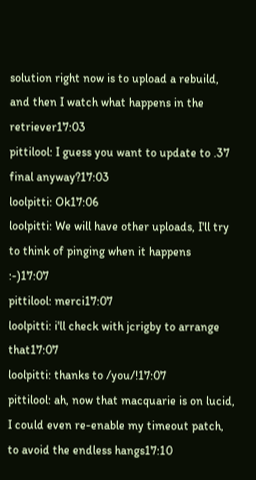solution right now is to upload a rebuild, and then I watch what happens in the retriever17:03
pittilool: I guess you want to update to .37 final anyway?17:03
loolpitti: Ok17:06
loolpitti: We will have other uploads, I'll try to think of pinging when it happens  :-)17:07
pittilool: merci17:07
loolpitti: i'll check with jcrigby to arrange that17:07
loolpitti: thanks to /you/!17:07
pittilool: ah, now that macquarie is on lucid, I could even re-enable my timeout patch, to avoid the endless hangs17:10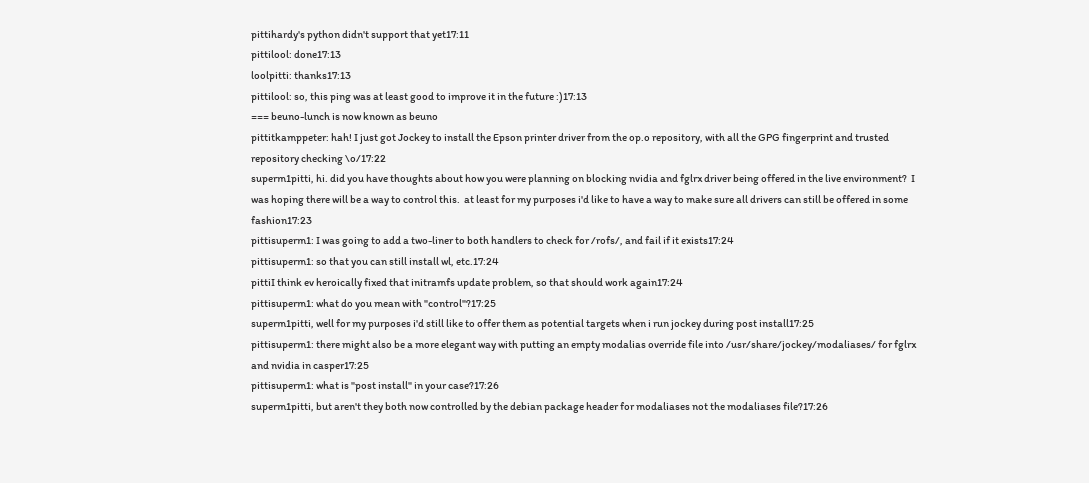pittihardy's python didn't support that yet17:11
pittilool: done17:13
loolpitti: thanks17:13
pittilool: so, this ping was at least good to improve it in the future :)17:13
=== beuno-lunch is now known as beuno
pittitkamppeter: hah! I just got Jockey to install the Epson printer driver from the op.o repository, with all the GPG fingerprint and trusted repository checking \o/17:22
superm1pitti, hi. did you have thoughts about how you were planning on blocking nvidia and fglrx driver being offered in the live environment?  I was hoping there will be a way to control this.  at least for my purposes i'd like to have a way to make sure all drivers can still be offered in some fashion17:23
pittisuperm1: I was going to add a two-liner to both handlers to check for /rofs/, and fail if it exists17:24
pittisuperm1: so that you can still install wl, etc.17:24
pittiI think ev heroically fixed that initramfs update problem, so that should work again17:24
pittisuperm1: what do you mean with "control"?17:25
superm1pitti, well for my purposes i'd still like to offer them as potential targets when i run jockey during post install17:25
pittisuperm1: there might also be a more elegant way with putting an empty modalias override file into /usr/share/jockey/modaliases/ for fglrx and nvidia in casper17:25
pittisuperm1: what is "post install" in your case?17:26
superm1pitti, but aren't they both now controlled by the debian package header for modaliases not the modaliases file?17:26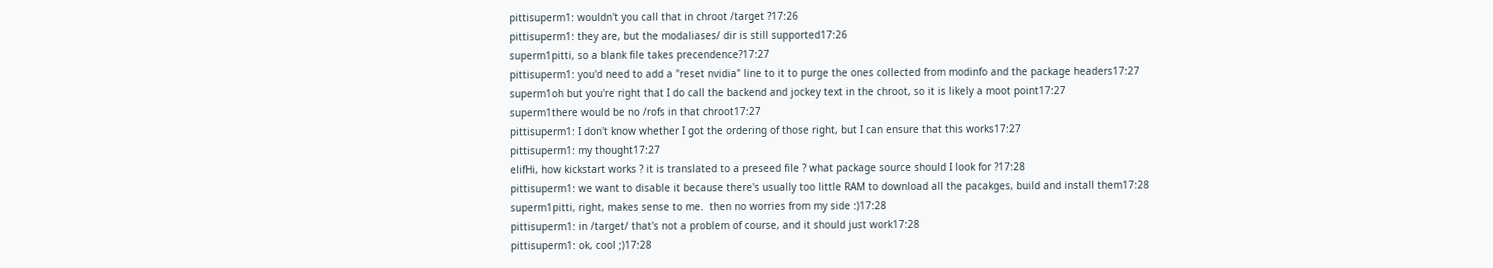pittisuperm1: wouldn't you call that in chroot /target ?17:26
pittisuperm1: they are, but the modaliases/ dir is still supported17:26
superm1pitti, so a blank file takes precendence?17:27
pittisuperm1: you'd need to add a "reset nvidia" line to it to purge the ones collected from modinfo and the package headers17:27
superm1oh but you're right that I do call the backend and jockey text in the chroot, so it is likely a moot point17:27
superm1there would be no /rofs in that chroot17:27
pittisuperm1: I don't know whether I got the ordering of those right, but I can ensure that this works17:27
pittisuperm1: my thought17:27
elifHi, how kickstart works ? it is translated to a preseed file ? what package source should I look for ?17:28
pittisuperm1: we want to disable it because there's usually too little RAM to download all the pacakges, build and install them17:28
superm1pitti, right, makes sense to me.  then no worries from my side :)17:28
pittisuperm1: in /target/ that's not a problem of course, and it should just work17:28
pittisuperm1: ok, cool ;)17:28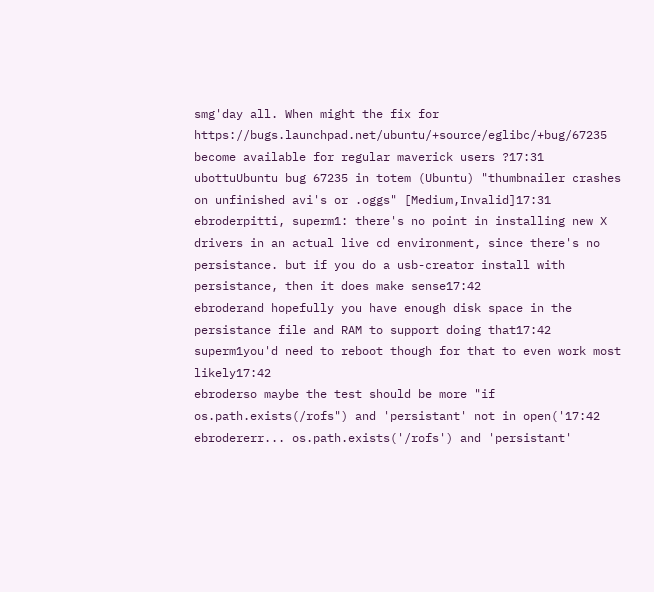smg'day all. When might the fix for https://bugs.launchpad.net/ubuntu/+source/eglibc/+bug/67235 become available for regular maverick users ?17:31
ubottuUbuntu bug 67235 in totem (Ubuntu) "thumbnailer crashes on unfinished avi's or .oggs" [Medium,Invalid]17:31
ebroderpitti, superm1: there's no point in installing new X drivers in an actual live cd environment, since there's no persistance. but if you do a usb-creator install with persistance, then it does make sense17:42
ebroderand hopefully you have enough disk space in the persistance file and RAM to support doing that17:42
superm1you'd need to reboot though for that to even work most likely17:42
ebroderso maybe the test should be more "if os.path.exists(/rofs") and 'persistant' not in open('17:42
ebrodererr... os.path.exists('/rofs') and 'persistant'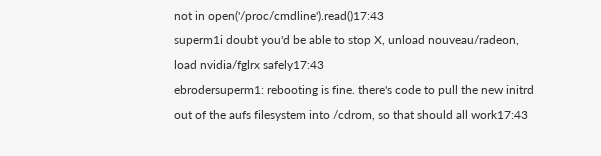not in open('/proc/cmdline').read()17:43
superm1i doubt you'd be able to stop X, unload nouveau/radeon, load nvidia/fglrx safely17:43
ebrodersuperm1: rebooting is fine. there's code to pull the new initrd out of the aufs filesystem into /cdrom, so that should all work17:43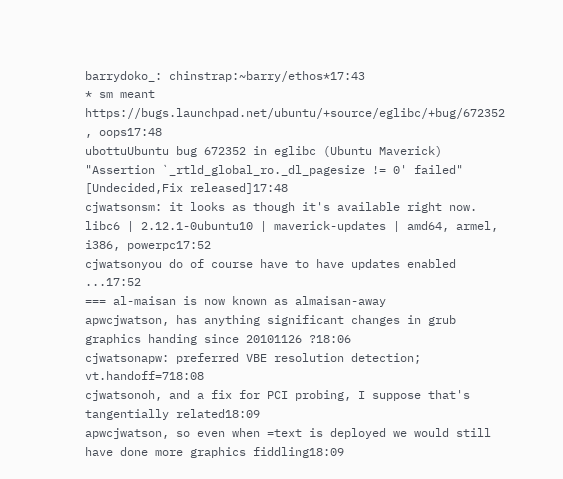barrydoko_: chinstrap:~barry/ethos*17:43
* sm meant https://bugs.launchpad.net/ubuntu/+source/eglibc/+bug/672352 , oops17:48
ubottuUbuntu bug 672352 in eglibc (Ubuntu Maverick) "Assertion `_rtld_global_ro._dl_pagesize != 0' failed" [Undecided,Fix released]17:48
cjwatsonsm: it looks as though it's available right now.       libc6 | 2.12.1-0ubuntu10 | maverick-updates | amd64, armel, i386, powerpc17:52
cjwatsonyou do of course have to have updates enabled ...17:52
=== al-maisan is now known as almaisan-away
apwcjwatson, has anything significant changes in grub graphics handing since 20101126 ?18:06
cjwatsonapw: preferred VBE resolution detection; vt.handoff=718:08
cjwatsonoh, and a fix for PCI probing, I suppose that's tangentially related18:09
apwcjwatson, so even when =text is deployed we would still have done more graphics fiddling18:09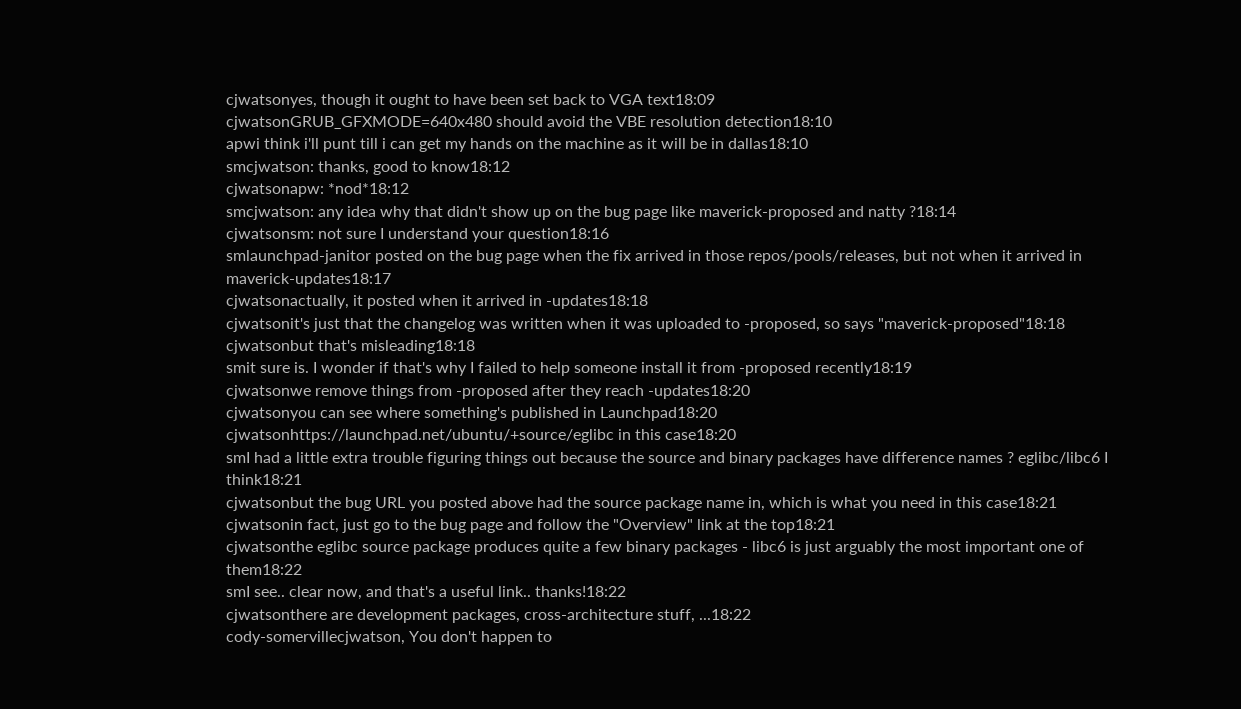cjwatsonyes, though it ought to have been set back to VGA text18:09
cjwatsonGRUB_GFXMODE=640x480 should avoid the VBE resolution detection18:10
apwi think i'll punt till i can get my hands on the machine as it will be in dallas18:10
smcjwatson: thanks, good to know18:12
cjwatsonapw: *nod*18:12
smcjwatson: any idea why that didn't show up on the bug page like maverick-proposed and natty ?18:14
cjwatsonsm: not sure I understand your question18:16
smlaunchpad-janitor posted on the bug page when the fix arrived in those repos/pools/releases, but not when it arrived in maverick-updates18:17
cjwatsonactually, it posted when it arrived in -updates18:18
cjwatsonit's just that the changelog was written when it was uploaded to -proposed, so says "maverick-proposed"18:18
cjwatsonbut that's misleading18:18
smit sure is. I wonder if that's why I failed to help someone install it from -proposed recently18:19
cjwatsonwe remove things from -proposed after they reach -updates18:20
cjwatsonyou can see where something's published in Launchpad18:20
cjwatsonhttps://launchpad.net/ubuntu/+source/eglibc in this case18:20
smI had a little extra trouble figuring things out because the source and binary packages have difference names ? eglibc/libc6 I think18:21
cjwatsonbut the bug URL you posted above had the source package name in, which is what you need in this case18:21
cjwatsonin fact, just go to the bug page and follow the "Overview" link at the top18:21
cjwatsonthe eglibc source package produces quite a few binary packages - libc6 is just arguably the most important one of them18:22
smI see.. clear now, and that's a useful link.. thanks!18:22
cjwatsonthere are development packages, cross-architecture stuff, ...18:22
cody-somervillecjwatson, You don't happen to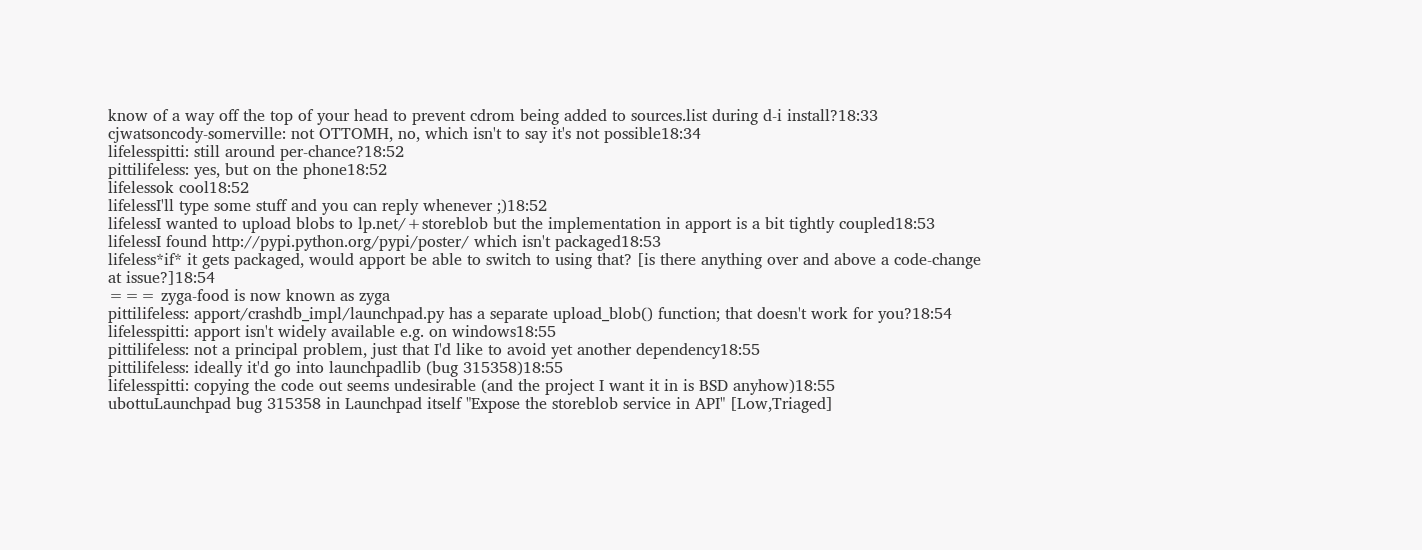know of a way off the top of your head to prevent cdrom being added to sources.list during d-i install?18:33
cjwatsoncody-somerville: not OTTOMH, no, which isn't to say it's not possible18:34
lifelesspitti: still around per-chance?18:52
pittilifeless: yes, but on the phone18:52
lifelessok cool18:52
lifelessI'll type some stuff and you can reply whenever ;)18:52
lifelessI wanted to upload blobs to lp.net/+storeblob but the implementation in apport is a bit tightly coupled18:53
lifelessI found http://pypi.python.org/pypi/poster/ which isn't packaged18:53
lifeless*if* it gets packaged, would apport be able to switch to using that? [is there anything over and above a code-change at issue?]18:54
=== zyga-food is now known as zyga
pittilifeless: apport/crashdb_impl/launchpad.py has a separate upload_blob() function; that doesn't work for you?18:54
lifelesspitti: apport isn't widely available e.g. on windows18:55
pittilifeless: not a principal problem, just that I'd like to avoid yet another dependency18:55
pittilifeless: ideally it'd go into launchpadlib (bug 315358)18:55
lifelesspitti: copying the code out seems undesirable (and the project I want it in is BSD anyhow)18:55
ubottuLaunchpad bug 315358 in Launchpad itself "Expose the storeblob service in API" [Low,Triaged]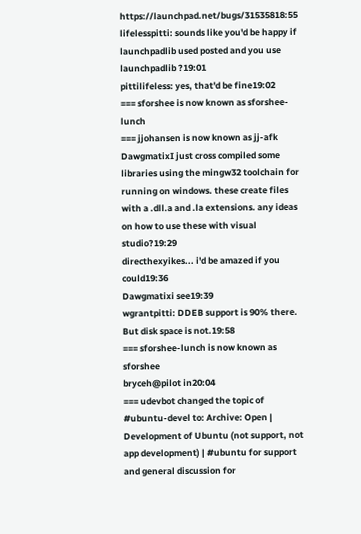https://launchpad.net/bugs/31535818:55
lifelesspitti: sounds like you'd be happy if launchpadlib used posted and you use launchpadlib ?19:01
pittilifeless: yes, that'd be fine19:02
=== sforshee is now known as sforshee-lunch
=== jjohansen is now known as jj-afk
DawgmatixI just cross compiled some libraries using the mingw32 toolchain for running on windows. these create files with a .dll.a and .la extensions. any ideas on how to use these with visual studio?19:29
directhexyikes... i'd be amazed if you could19:36
Dawgmatixi see19:39
wgrantpitti: DDEB support is 90% there. But disk space is not.19:58
=== sforshee-lunch is now known as sforshee
bryceh@pilot in20:04
=== udevbot changed the topic of #ubuntu-devel to: Archive: Open | Development of Ubuntu (not support, not app development) | #ubuntu for support and general discussion for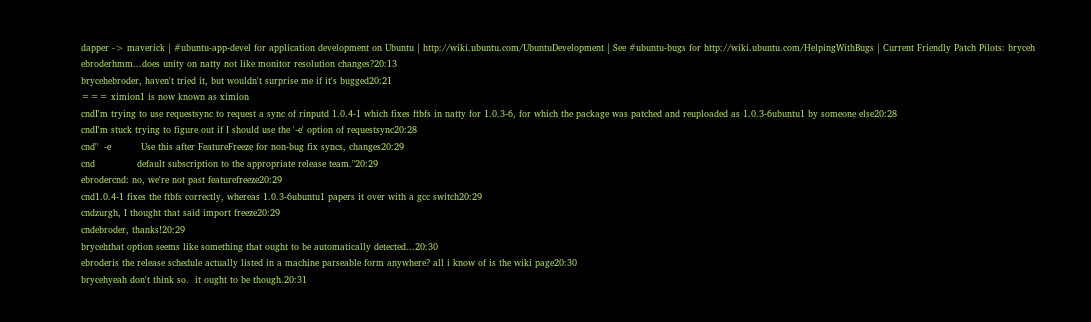dapper -> maverick | #ubuntu-app-devel for application development on Ubuntu | http://wiki.ubuntu.com/UbuntuDevelopment | See #ubuntu-bugs for http://wiki.ubuntu.com/HelpingWithBugs | Current Friendly Patch Pilots: bryceh
ebroderhmm...does unity on natty not like monitor resolution changes?20:13
brycehebroder, haven't tried it, but wouldn't surprise me if it's bugged20:21
=== ximion1 is now known as ximion
cndI'm trying to use requestsync to request a sync of rinputd 1.0.4-1 which fixes ftbfs in natty for 1.0.3-6, for which the package was patched and reuploaded as 1.0.3-6ubuntu1 by someone else20:28
cndI'm stuck trying to figure out if I should use the '-e' option of requestsync20:28
cnd"  -e          Use this after FeatureFreeze for non-bug fix syncs, changes20:29
cnd              default subscription to the appropriate release team."20:29
ebrodercnd: no, we're not past featurefreeze20:29
cnd1.0.4-1 fixes the ftbfs correctly, whereas 1.0.3-6ubuntu1 papers it over with a gcc switch20:29
cndzurgh, I thought that said import freeze20:29
cndebroder, thanks!20:29
brycehthat option seems like something that ought to be automatically detected...20:30
ebroderis the release schedule actually listed in a machine parseable form anywhere? all i know of is the wiki page20:30
brycehyeah don't think so.  it ought to be though.20:31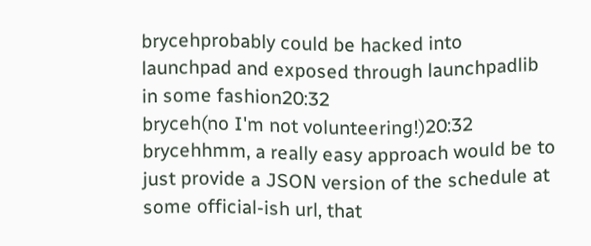brycehprobably could be hacked into launchpad and exposed through launchpadlib in some fashion20:32
bryceh(no I'm not volunteering!)20:32
brycehhmm, a really easy approach would be to just provide a JSON version of the schedule at some official-ish url, that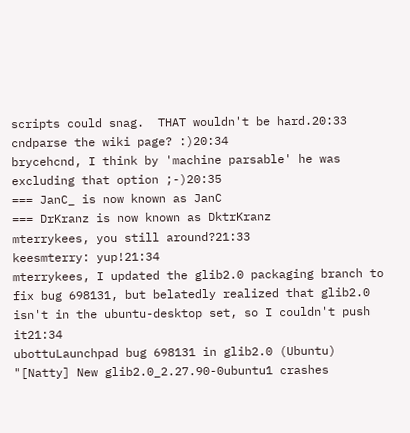scripts could snag.  THAT wouldn't be hard.20:33
cndparse the wiki page? :)20:34
brycehcnd, I think by 'machine parsable' he was excluding that option ;-)20:35
=== JanC_ is now known as JanC
=== DrKranz is now known as DktrKranz
mterrykees, you still around?21:33
keesmterry: yup!21:34
mterrykees, I updated the glib2.0 packaging branch to fix bug 698131, but belatedly realized that glib2.0 isn't in the ubuntu-desktop set, so I couldn't push it21:34
ubottuLaunchpad bug 698131 in glib2.0 (Ubuntu) "[Natty] New glib2.0_2.27.90-0ubuntu1 crashes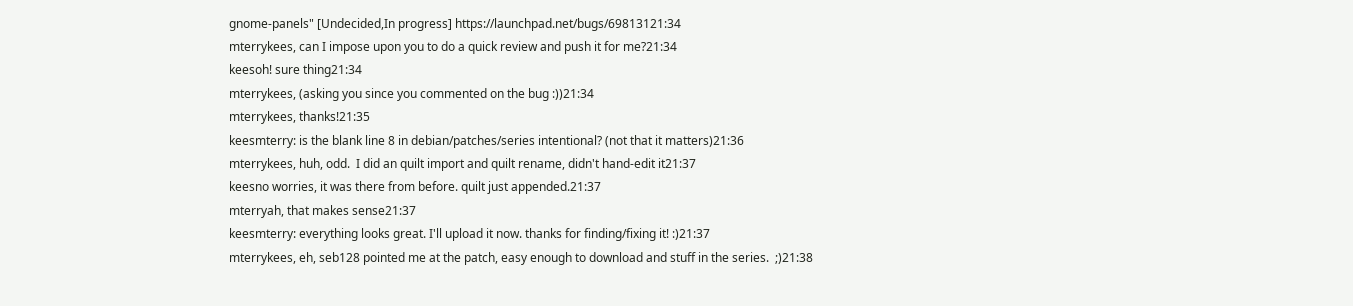gnome-panels" [Undecided,In progress] https://launchpad.net/bugs/69813121:34
mterrykees, can I impose upon you to do a quick review and push it for me?21:34
keesoh! sure thing21:34
mterrykees, (asking you since you commented on the bug :))21:34
mterrykees, thanks!21:35
keesmterry: is the blank line 8 in debian/patches/series intentional? (not that it matters)21:36
mterrykees, huh, odd.  I did an quilt import and quilt rename, didn't hand-edit it21:37
keesno worries, it was there from before. quilt just appended.21:37
mterryah, that makes sense21:37
keesmterry: everything looks great. I'll upload it now. thanks for finding/fixing it! :)21:37
mterrykees, eh, seb128 pointed me at the patch, easy enough to download and stuff in the series.  ;)21:38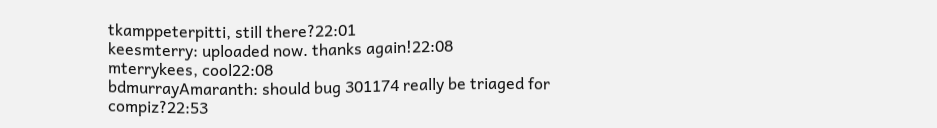tkamppeterpitti, still there?22:01
keesmterry: uploaded now. thanks again!22:08
mterrykees, cool22:08
bdmurrayAmaranth: should bug 301174 really be triaged for compiz?22:53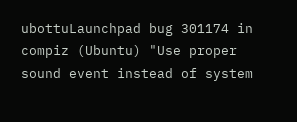ubottuLaunchpad bug 301174 in compiz (Ubuntu) "Use proper sound event instead of system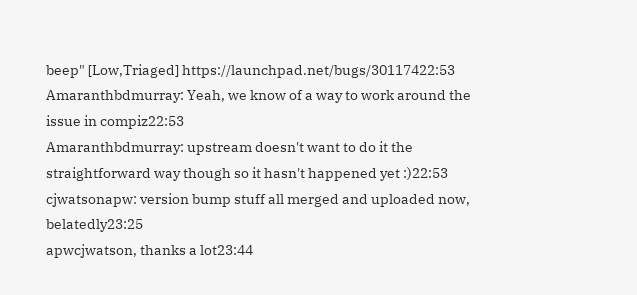beep" [Low,Triaged] https://launchpad.net/bugs/30117422:53
Amaranthbdmurray: Yeah, we know of a way to work around the issue in compiz22:53
Amaranthbdmurray: upstream doesn't want to do it the straightforward way though so it hasn't happened yet :)22:53
cjwatsonapw: version bump stuff all merged and uploaded now, belatedly23:25
apwcjwatson, thanks a lot23:44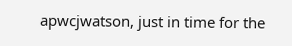apwcjwatson, just in time for the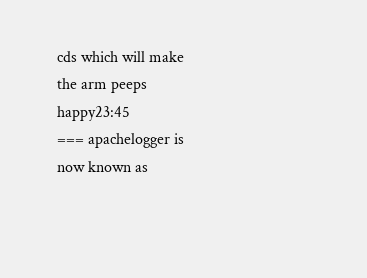cds which will make the arm peeps happy23:45
=== apachelogger is now known as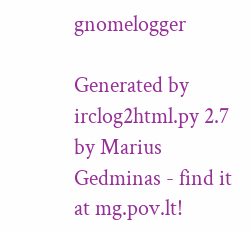gnomelogger

Generated by irclog2html.py 2.7 by Marius Gedminas - find it at mg.pov.lt!